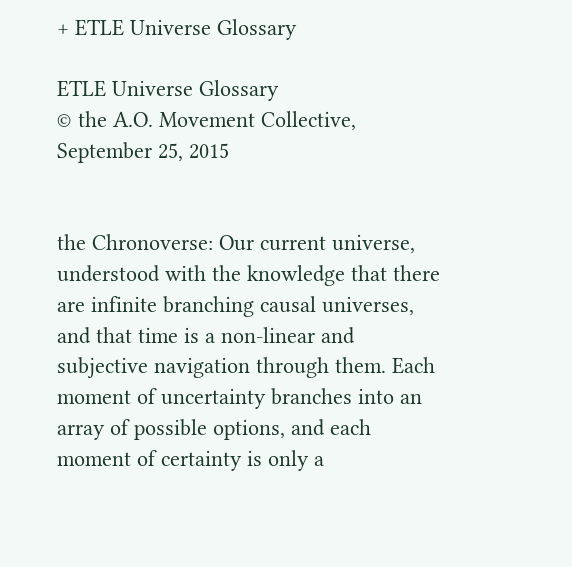+ ETLE Universe Glossary

ETLE Universe Glossary
© the A.O. Movement Collective, September 25, 2015


the Chronoverse: Our current universe, understood with the knowledge that there are infinite branching causal universes, and that time is a non-linear and subjective navigation through them. Each moment of uncertainty branches into an array of possible options, and each moment of certainty is only a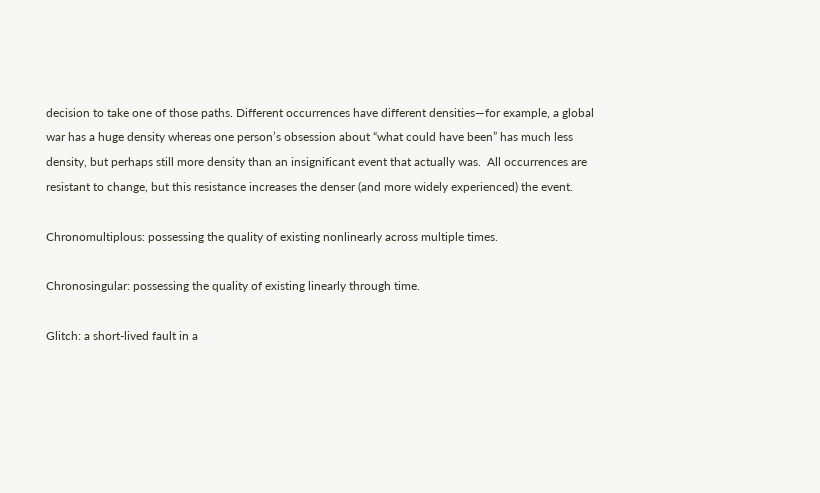decision to take one of those paths. Different occurrences have different densities—for example, a global war has a huge density whereas one person’s obsession about “what could have been” has much less density, but perhaps still more density than an insignificant event that actually was.  All occurrences are resistant to change, but this resistance increases the denser (and more widely experienced) the event.

Chronomultiplous: possessing the quality of existing nonlinearly across multiple times.

Chronosingular: possessing the quality of existing linearly through time.

Glitch: a short-lived fault in a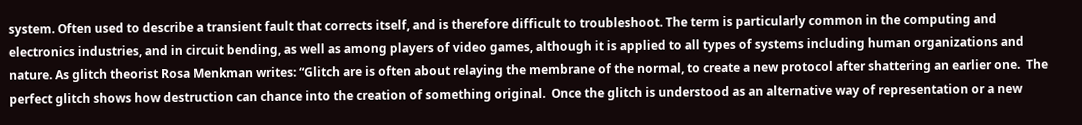system. Often used to describe a transient fault that corrects itself, and is therefore difficult to troubleshoot. The term is particularly common in the computing and electronics industries, and in circuit bending, as well as among players of video games, although it is applied to all types of systems including human organizations and nature. As glitch theorist Rosa Menkman writes: “Glitch are is often about relaying the membrane of the normal, to create a new protocol after shattering an earlier one.  The perfect glitch shows how destruction can chance into the creation of something original.  Once the glitch is understood as an alternative way of representation or a new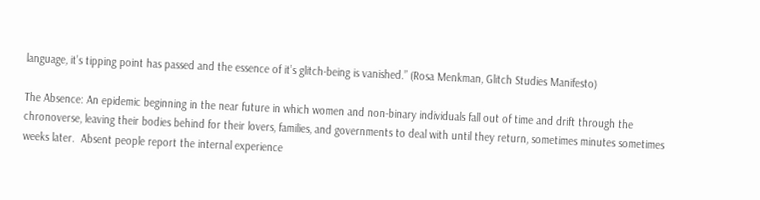language, it’s tipping point has passed and the essence of it’s glitch-being is vanished.” (Rosa Menkman, Glitch Studies Manifesto)

The Absence: An epidemic beginning in the near future in which women and non-binary individuals fall out of time and drift through the chronoverse, leaving their bodies behind for their lovers, families, and governments to deal with until they return, sometimes minutes sometimes weeks later.  Absent people report the internal experience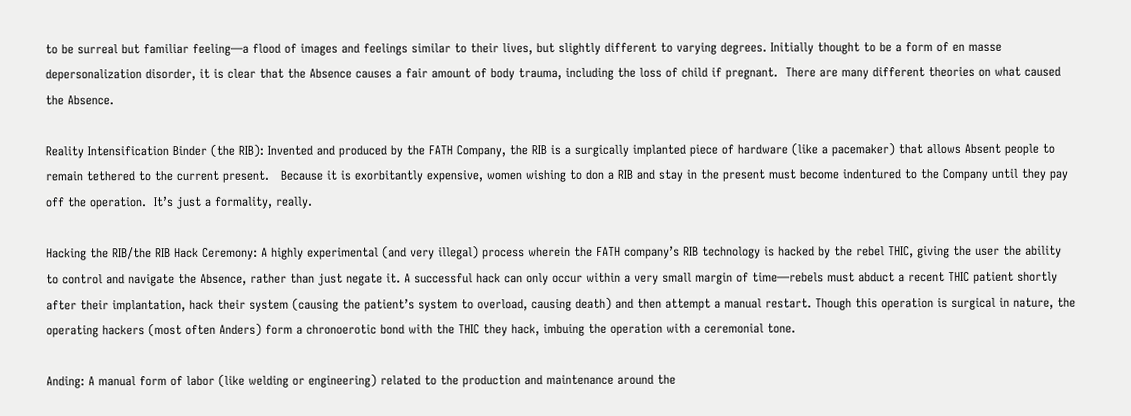to be surreal but familiar feeling—a flood of images and feelings similar to their lives, but slightly different to varying degrees. Initially thought to be a form of en masse depersonalization disorder, it is clear that the Absence causes a fair amount of body trauma, including the loss of child if pregnant.  There are many different theories on what caused the Absence.

Reality Intensification Binder (the RIB): Invented and produced by the FATH Company, the RIB is a surgically implanted piece of hardware (like a pacemaker) that allows Absent people to remain tethered to the current present.   Because it is exorbitantly expensive, women wishing to don a RIB and stay in the present must become indentured to the Company until they pay off the operation.  It’s just a formality, really.

Hacking the RIB/the RIB Hack Ceremony: A highly experimental (and very illegal) process wherein the FATH company’s RIB technology is hacked by the rebel THIC, giving the user the ability to control and navigate the Absence, rather than just negate it. A successful hack can only occur within a very small margin of time—rebels must abduct a recent THIC patient shortly after their implantation, hack their system (causing the patient’s system to overload, causing death) and then attempt a manual restart. Though this operation is surgical in nature, the operating hackers (most often Anders) form a chronoerotic bond with the THIC they hack, imbuing the operation with a ceremonial tone.

Anding: A manual form of labor (like welding or engineering) related to the production and maintenance around the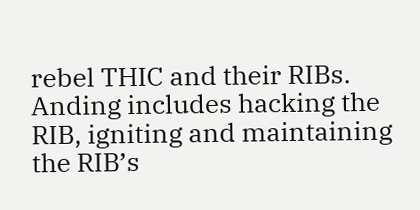rebel THIC and their RIBs. Anding includes hacking the RIB, igniting and maintaining the RIB’s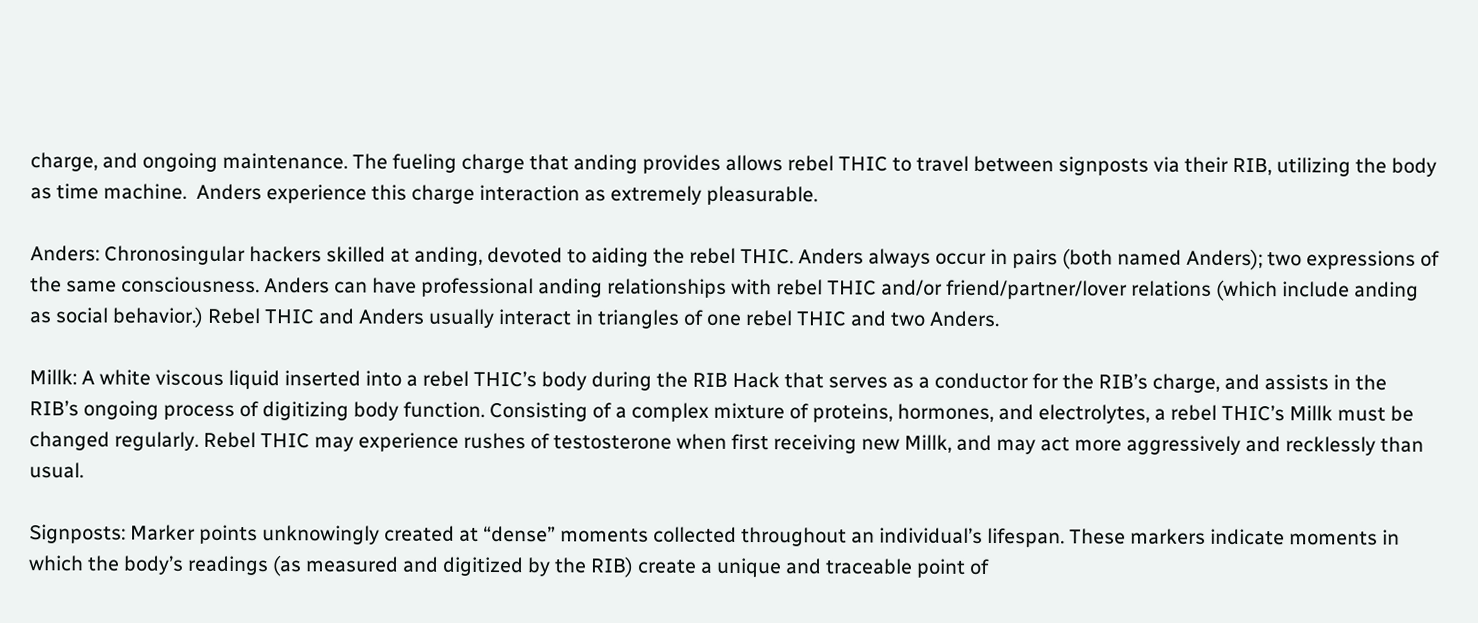charge, and ongoing maintenance. The fueling charge that anding provides allows rebel THIC to travel between signposts via their RIB, utilizing the body as time machine.  Anders experience this charge interaction as extremely pleasurable.

Anders: Chronosingular hackers skilled at anding, devoted to aiding the rebel THIC. Anders always occur in pairs (both named Anders); two expressions of the same consciousness. Anders can have professional anding relationships with rebel THIC and/or friend/partner/lover relations (which include anding as social behavior.) Rebel THIC and Anders usually interact in triangles of one rebel THIC and two Anders.

Millk: A white viscous liquid inserted into a rebel THIC’s body during the RIB Hack that serves as a conductor for the RIB’s charge, and assists in the RIB’s ongoing process of digitizing body function. Consisting of a complex mixture of proteins, hormones, and electrolytes, a rebel THIC’s Millk must be changed regularly. Rebel THIC may experience rushes of testosterone when first receiving new Millk, and may act more aggressively and recklessly than usual.

Signposts: Marker points unknowingly created at “dense” moments collected throughout an individual’s lifespan. These markers indicate moments in which the body’s readings (as measured and digitized by the RIB) create a unique and traceable point of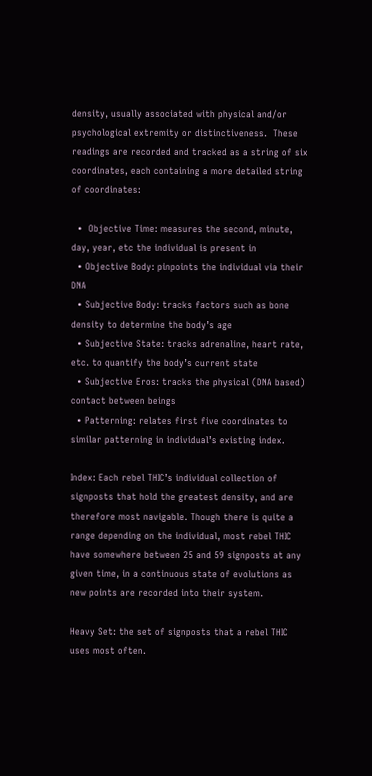density, usually associated with physical and/or psychological extremity or distinctiveness.  These readings are recorded and tracked as a string of six coordinates, each containing a more detailed string of coordinates:

  •  Objective Time: measures the second, minute, day, year, etc the individual is present in
  • Objective Body: pinpoints the individual via their DNA
  • Subjective Body: tracks factors such as bone density to determine the body’s age
  • Subjective State: tracks adrenaline, heart rate, etc. to quantify the body’s current state
  • Subjective Eros: tracks the physical (DNA based) contact between beings
  • Patterning: relates first five coordinates to similar patterning in individual’s existing index.

Index: Each rebel THIC’s individual collection of signposts that hold the greatest density, and are therefore most navigable. Though there is quite a range depending on the individual, most rebel THIC have somewhere between 25 and 59 signposts at any given time, in a continuous state of evolutions as new points are recorded into their system.

Heavy Set: the set of signposts that a rebel THIC uses most often.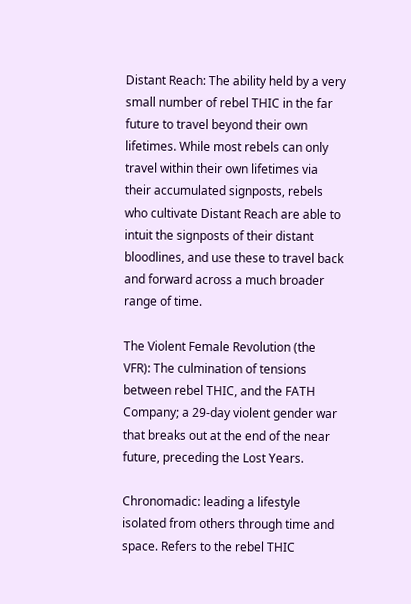Distant Reach: The ability held by a very small number of rebel THIC in the far future to travel beyond their own lifetimes. While most rebels can only travel within their own lifetimes via their accumulated signposts, rebels who cultivate Distant Reach are able to intuit the signposts of their distant bloodlines, and use these to travel back and forward across a much broader range of time.

The Violent Female Revolution (the VFR): The culmination of tensions between rebel THIC, and the FATH Company; a 29-day violent gender war that breaks out at the end of the near future, preceding the Lost Years.

Chronomadic: leading a lifestyle isolated from others through time and space. Refers to the rebel THIC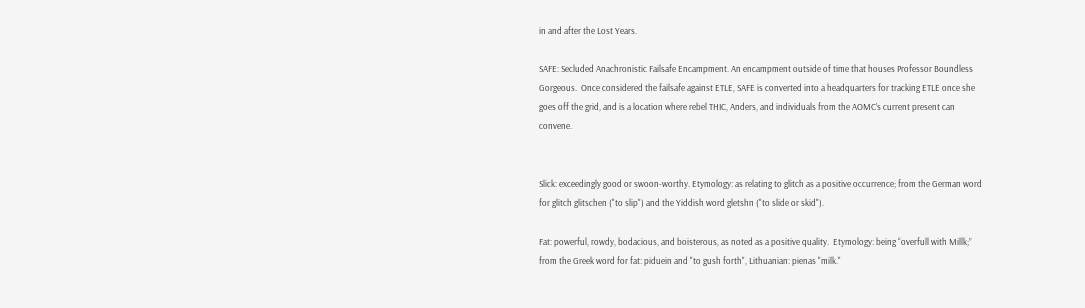in and after the Lost Years.

SAFE: Secluded Anachronistic Failsafe Encampment. An encampment outside of time that houses Professor Boundless Gorgeous.  Once considered the failsafe against ETLE, SAFE is converted into a headquarters for tracking ETLE once she goes off the grid, and is a location where rebel THIC, Anders, and individuals from the AOMC’s current present can convene.


Slick: exceedingly good or swoon-worthy. Etymology: as relating to glitch as a positive occurrence; from the German word for glitch glitschen ("to slip") and the Yiddish word gletshn ("to slide or skid").

Fat: powerful, rowdy, bodacious, and boisterous, as noted as a positive quality.  Etymology: being “overfull with Millk;” from the Greek word for fat: piduein and "to gush forth", Lithuanian: pienas "milk."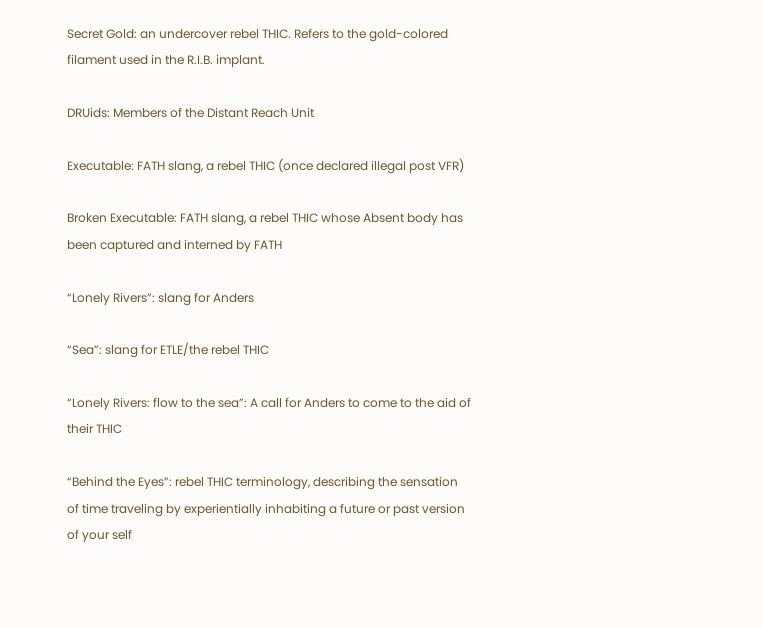Secret Gold: an undercover rebel THIC. Refers to the gold-colored filament used in the R.I.B. implant.

DRUids: Members of the Distant Reach Unit

Executable: FATH slang, a rebel THIC (once declared illegal post VFR)

Broken Executable: FATH slang, a rebel THIC whose Absent body has been captured and interned by FATH

“Lonely Rivers”: slang for Anders

“Sea”: slang for ETLE/the rebel THIC

“Lonely Rivers: flow to the sea”: A call for Anders to come to the aid of their THIC

“Behind the Eyes”: rebel THIC terminology, describing the sensation of time traveling by experientially inhabiting a future or past version of your self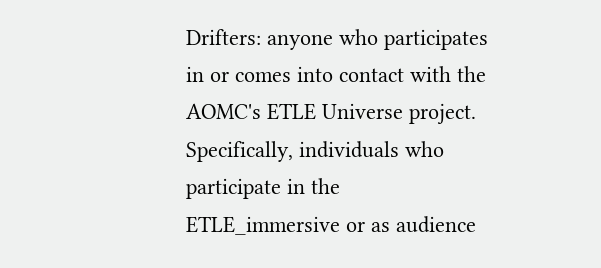Drifters: anyone who participates in or comes into contact with the AOMC's ETLE Universe project. Specifically, individuals who participate in the ETLE_immersive or as audience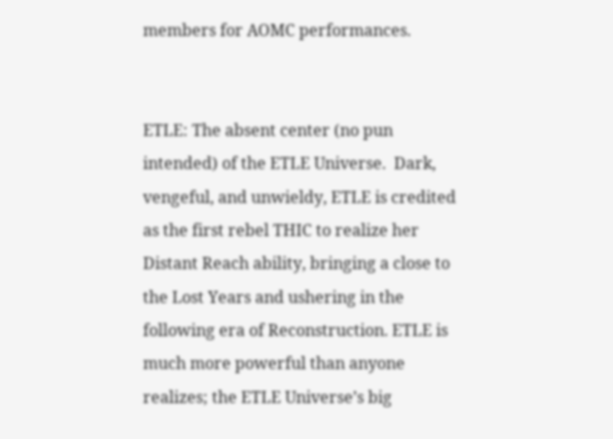members for AOMC performances.


ETLE: The absent center (no pun intended) of the ETLE Universe.  Dark, vengeful, and unwieldy, ETLE is credited as the first rebel THIC to realize her Distant Reach ability, bringing a close to the Lost Years and ushering in the following era of Reconstruction. ETLE is much more powerful than anyone realizes; the ETLE Universe’s big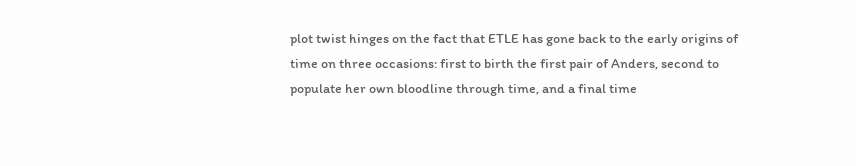plot twist hinges on the fact that ETLE has gone back to the early origins of time on three occasions: first to birth the first pair of Anders, second to populate her own bloodline through time, and a final time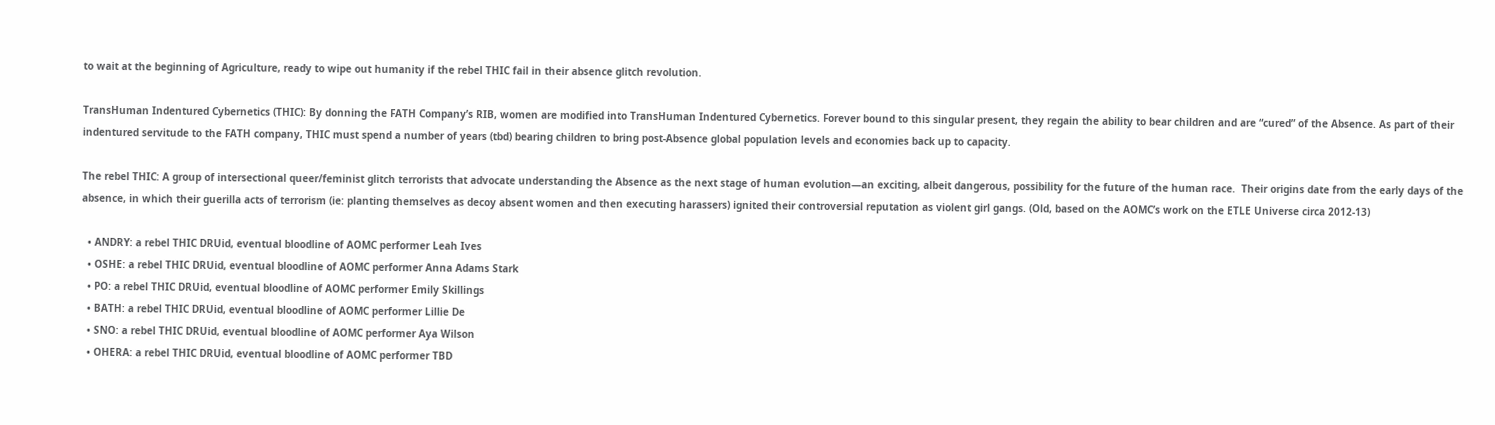to wait at the beginning of Agriculture, ready to wipe out humanity if the rebel THIC fail in their absence glitch revolution.

TransHuman Indentured Cybernetics (THIC): By donning the FATH Company’s RIB, women are modified into TransHuman Indentured Cybernetics. Forever bound to this singular present, they regain the ability to bear children and are “cured” of the Absence. As part of their indentured servitude to the FATH company, THIC must spend a number of years (tbd) bearing children to bring post-Absence global population levels and economies back up to capacity.

The rebel THIC: A group of intersectional queer/feminist glitch terrorists that advocate understanding the Absence as the next stage of human evolution—an exciting, albeit dangerous, possibility for the future of the human race.  Their origins date from the early days of the absence, in which their guerilla acts of terrorism (ie: planting themselves as decoy absent women and then executing harassers) ignited their controversial reputation as violent girl gangs. (Old, based on the AOMC’s work on the ETLE Universe circa 2012-13)

  • ANDRY: a rebel THIC DRUid, eventual bloodline of AOMC performer Leah Ives
  • OSHE: a rebel THIC DRUid, eventual bloodline of AOMC performer Anna Adams Stark
  • PO: a rebel THIC DRUid, eventual bloodline of AOMC performer Emily Skillings
  • BATH: a rebel THIC DRUid, eventual bloodline of AOMC performer Lillie De
  • SNO: a rebel THIC DRUid, eventual bloodline of AOMC performer Aya Wilson
  • OHERA: a rebel THIC DRUid, eventual bloodline of AOMC performer TBD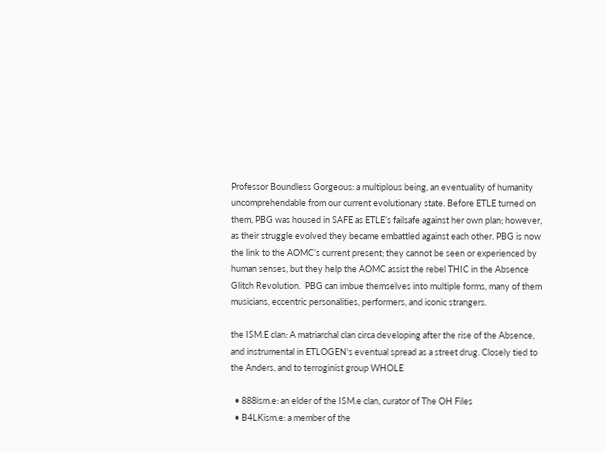Professor Boundless Gorgeous: a multiplous being, an eventuality of humanity uncomprehendable from our current evolutionary state. Before ETLE turned on them, PBG was housed in SAFE as ETLE’s failsafe against her own plan; however, as their struggle evolved they became embattled against each other. PBG is now the link to the AOMC’s current present; they cannot be seen or experienced by human senses, but they help the AOMC assist the rebel THIC in the Absence Glitch Revolution.  PBG can imbue themselves into multiple forms, many of them musicians, eccentric personalities, performers, and iconic strangers.

the ISM.E clan: A matriarchal clan circa developing after the rise of the Absence, and instrumental in ETLOGEN's eventual spread as a street drug. Closely tied to the Anders, and to terroginist group WHOLE

  • 888ism.e: an elder of the ISM.e clan, curator of The OH Files
  • B4LKism.e: a member of the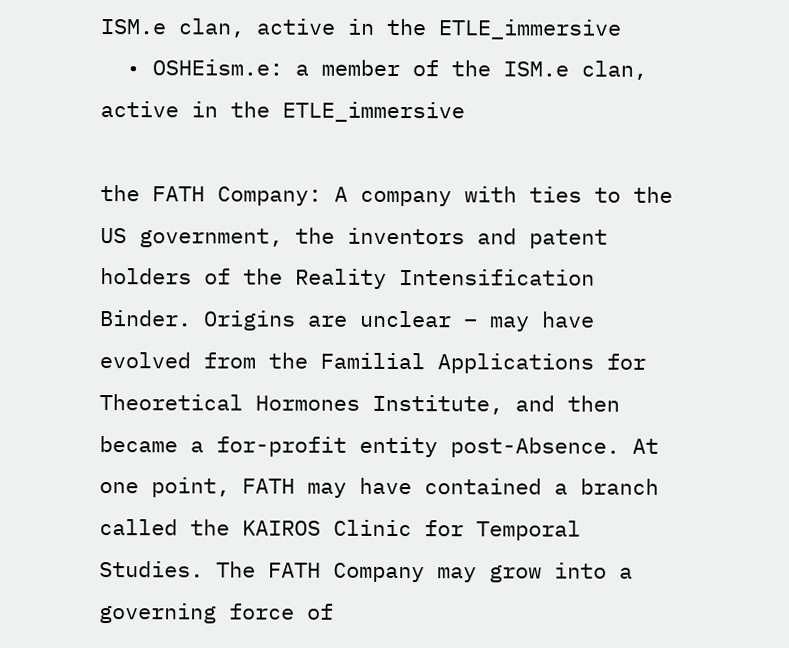ISM.e clan, active in the ETLE_immersive
  • OSHEism.e: a member of the ISM.e clan, active in the ETLE_immersive

the FATH Company: A company with ties to the US government, the inventors and patent holders of the Reality Intensification Binder. Origins are unclear – may have evolved from the Familial Applications for Theoretical Hormones Institute, and then became a for-profit entity post-Absence. At one point, FATH may have contained a branch called the KAIROS Clinic for Temporal Studies. The FATH Company may grow into a governing force of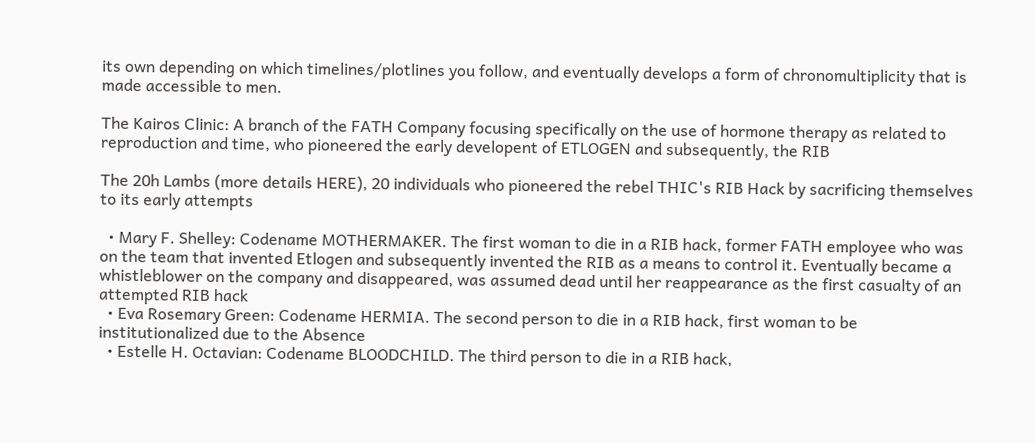its own depending on which timelines/plotlines you follow, and eventually develops a form of chronomultiplicity that is made accessible to men.

The Kairos Clinic: A branch of the FATH Company focusing specifically on the use of hormone therapy as related to reproduction and time, who pioneered the early developent of ETLOGEN and subsequently, the RIB

The 20h Lambs (more details HERE), 20 individuals who pioneered the rebel THIC's RIB Hack by sacrificing themselves to its early attempts

  • Mary F. Shelley: Codename MOTHERMAKER. The first woman to die in a RIB hack, former FATH employee who was on the team that invented Etlogen and subsequently invented the RIB as a means to control it. Eventually became a whistleblower on the company and disappeared, was assumed dead until her reappearance as the first casualty of an attempted RIB hack
  • Eva Rosemary Green: Codename HERMIA. The second person to die in a RIB hack, first woman to be institutionalized due to the Absence
  • Estelle H. Octavian: Codename BLOODCHILD. The third person to die in a RIB hack,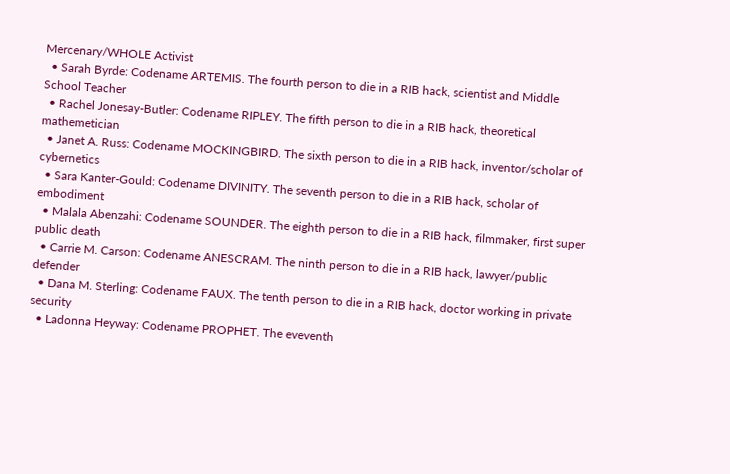Mercenary/WHOLE Activist
  • Sarah Byrde: Codename ARTEMIS. The fourth person to die in a RIB hack, scientist and Middle School Teacher
  • Rachel Jonesay-Butler: Codename RIPLEY. The fifth person to die in a RIB hack, theoretical mathemetician
  • Janet A. Russ: Codename MOCKINGBIRD. The sixth person to die in a RIB hack, inventor/scholar of cybernetics
  • Sara Kanter-Gould: Codename DIVINITY. The seventh person to die in a RIB hack, scholar of embodiment
  • Malala Abenzahi: Codename SOUNDER. The eighth person to die in a RIB hack, filmmaker, first super public death
  • Carrie M. Carson: Codename ANESCRAM. The ninth person to die in a RIB hack, lawyer/public defender
  • Dana M. Sterling: Codename FAUX. The tenth person to die in a RIB hack, doctor working in private security
  • Ladonna Heyway: Codename PROPHET. The eveventh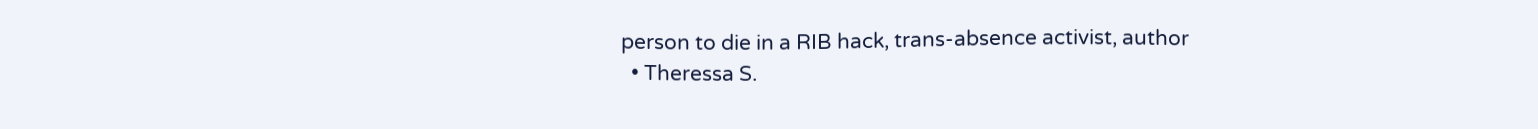person to die in a RIB hack, trans-absence activist, author
  • Theressa S.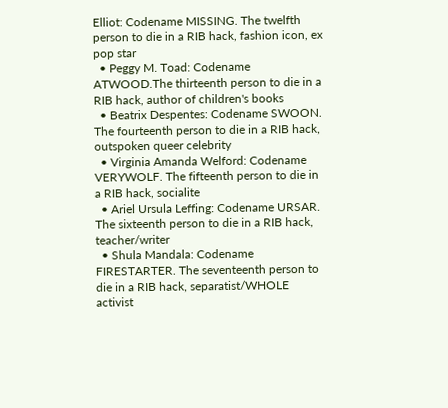Elliot: Codename MISSING. The twelfth person to die in a RIB hack, fashion icon, ex pop star
  • Peggy M. Toad: Codename ATWOOD.The thirteenth person to die in a RIB hack, author of children's books
  • Beatrix Despentes: Codename SWOON. The fourteenth person to die in a RIB hack, outspoken queer celebrity
  • Virginia Amanda Welford: Codename VERYWOLF. The fifteenth person to die in a RIB hack, socialite
  • Ariel Ursula Leffing: Codename URSAR. The sixteenth person to die in a RIB hack, teacher/writer
  • Shula Mandala: Codename FIRESTARTER. The seventeenth person to die in a RIB hack, separatist/WHOLE activist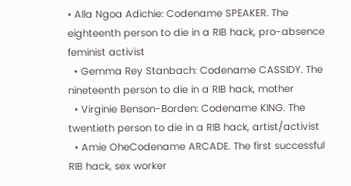• Alla Ngoa Adichie: Codename SPEAKER. The eighteenth person to die in a RIB hack, pro-absence feminist activist
  • Gemma Rey Stanbach: Codename CASSIDY. The nineteenth person to die in a RIB hack, mother
  • Virginie Benson-Borden: Codename KING. The twentieth person to die in a RIB hack, artist/activist
  • Amie OheCodename ARCADE. The first successful RIB hack, sex worker